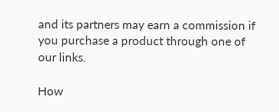and its partners may earn a commission if you purchase a product through one of our links.

How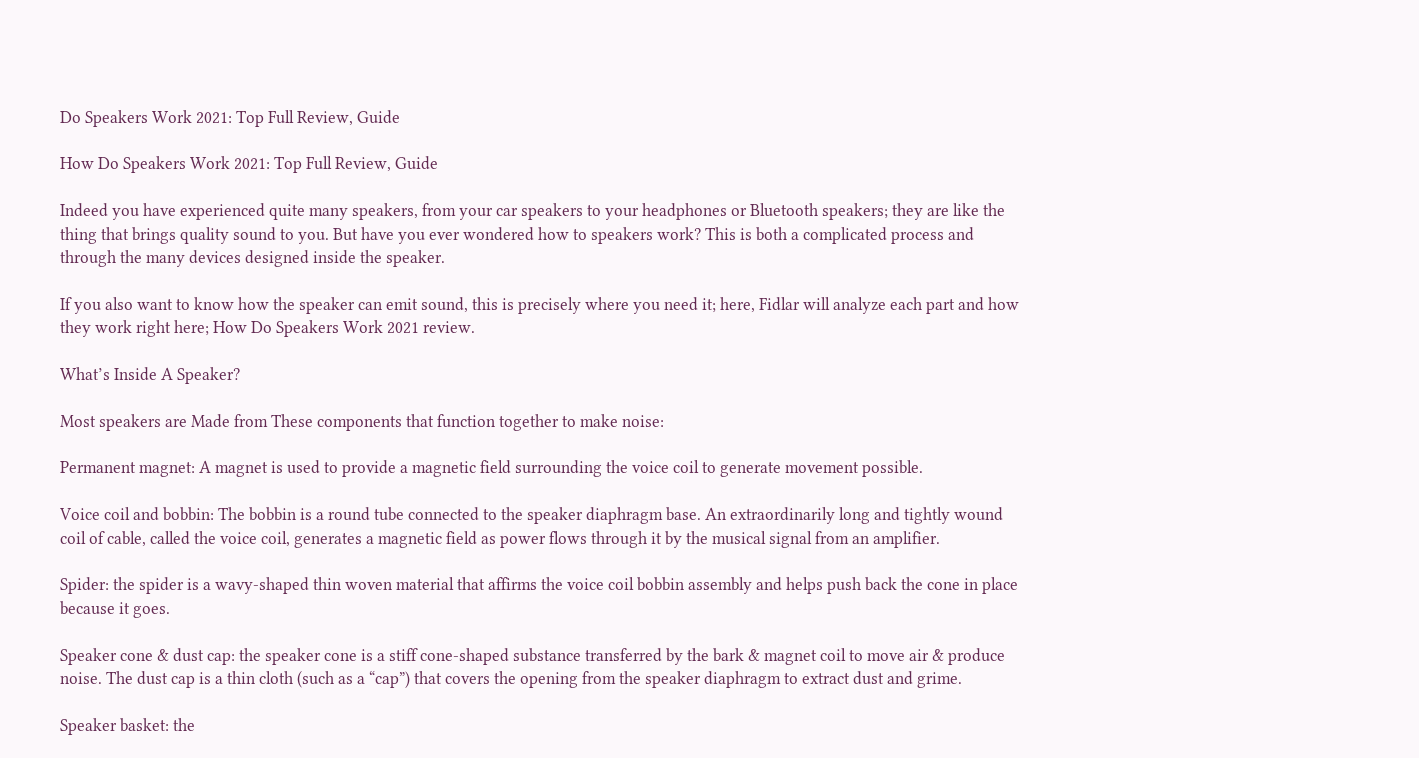Do Speakers Work 2021: Top Full Review, Guide

How Do Speakers Work 2021: Top Full Review, Guide

Indeed you have experienced quite many speakers, from your car speakers to your headphones or Bluetooth speakers; they are like the thing that brings quality sound to you. But have you ever wondered how to speakers work? This is both a complicated process and through the many devices designed inside the speaker.

If you also want to know how the speaker can emit sound, this is precisely where you need it; here, Fidlar will analyze each part and how they work right here; How Do Speakers Work 2021 review.

What’s Inside A Speaker?

Most speakers are Made from These components that function together to make noise:

Permanent magnet: A magnet is used to provide a magnetic field surrounding the voice coil to generate movement possible.

Voice coil and bobbin: The bobbin is a round tube connected to the speaker diaphragm base. An extraordinarily long and tightly wound coil of cable, called the voice coil, generates a magnetic field as power flows through it by the musical signal from an amplifier.

Spider: the spider is a wavy-shaped thin woven material that affirms the voice coil bobbin assembly and helps push back the cone in place because it goes.

Speaker cone & dust cap: the speaker cone is a stiff cone-shaped substance transferred by the bark & magnet coil to move air & produce noise. The dust cap is a thin cloth (such as a “cap”) that covers the opening from the speaker diaphragm to extract dust and grime.

Speaker basket: the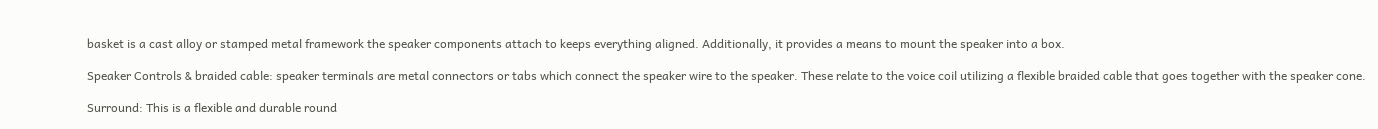basket is a cast alloy or stamped metal framework the speaker components attach to keeps everything aligned. Additionally, it provides a means to mount the speaker into a box.

Speaker Controls & braided cable: speaker terminals are metal connectors or tabs which connect the speaker wire to the speaker. These relate to the voice coil utilizing a flexible braided cable that goes together with the speaker cone.

Surround: This is a flexible and durable round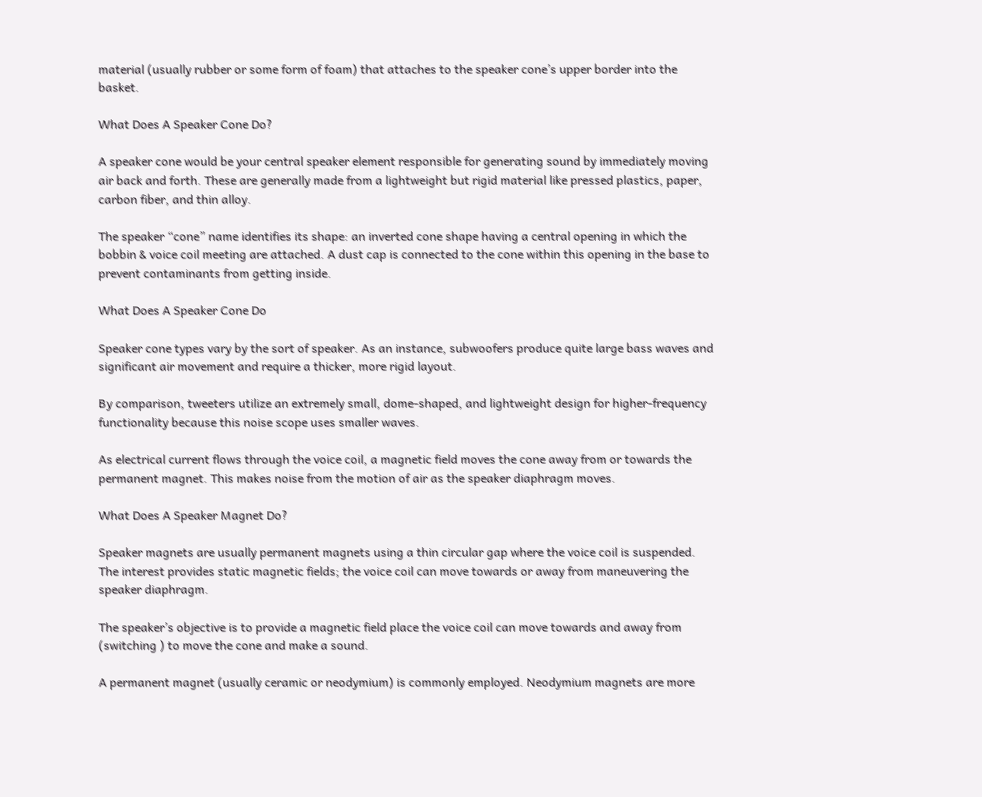material (usually rubber or some form of foam) that attaches to the speaker cone’s upper border into the basket.

What Does A Speaker Cone Do?

A speaker cone would be your central speaker element responsible for generating sound by immediately moving air back and forth. These are generally made from a lightweight but rigid material like pressed plastics, paper, carbon fiber, and thin alloy.

The speaker “cone” name identifies its shape: an inverted cone shape having a central opening in which the bobbin & voice coil meeting are attached. A dust cap is connected to the cone within this opening in the base to prevent contaminants from getting inside.

What Does A Speaker Cone Do

Speaker cone types vary by the sort of speaker. As an instance, subwoofers produce quite large bass waves and significant air movement and require a thicker, more rigid layout.

By comparison, tweeters utilize an extremely small, dome-shaped, and lightweight design for higher-frequency functionality because this noise scope uses smaller waves.

As electrical current flows through the voice coil, a magnetic field moves the cone away from or towards the permanent magnet. This makes noise from the motion of air as the speaker diaphragm moves.

What Does A Speaker Magnet Do?

Speaker magnets are usually permanent magnets using a thin circular gap where the voice coil is suspended. The interest provides static magnetic fields; the voice coil can move towards or away from maneuvering the speaker diaphragm.

The speaker’s objective is to provide a magnetic field place the voice coil can move towards and away from (switching ) to move the cone and make a sound.

A permanent magnet (usually ceramic or neodymium) is commonly employed. Neodymium magnets are more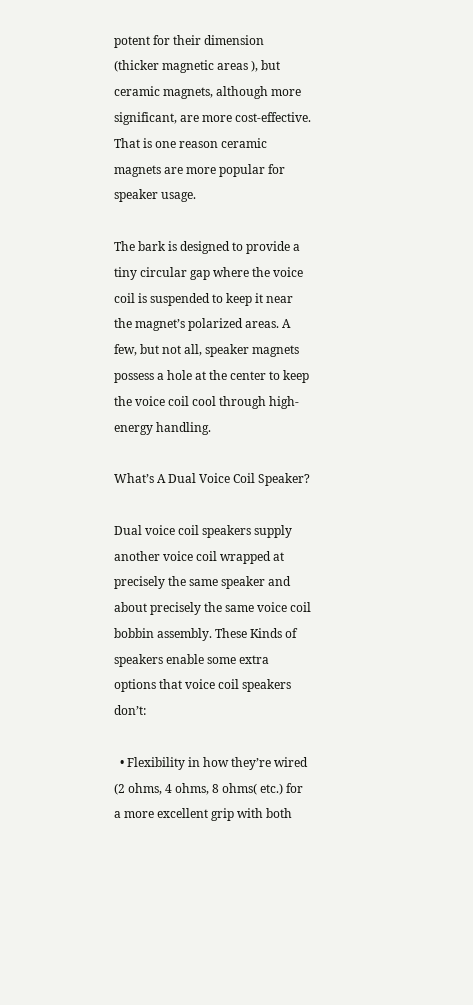potent for their dimension (thicker magnetic areas ), but ceramic magnets, although more significant, are more cost-effective. That is one reason ceramic magnets are more popular for speaker usage.

The bark is designed to provide a tiny circular gap where the voice coil is suspended to keep it near the magnet’s polarized areas. A few, but not all, speaker magnets possess a hole at the center to keep the voice coil cool through high-energy handling.

What’s A Dual Voice Coil Speaker?

Dual voice coil speakers supply another voice coil wrapped at precisely the same speaker and about precisely the same voice coil bobbin assembly. These Kinds of speakers enable some extra options that voice coil speakers don’t:

  • Flexibility in how they’re wired (2 ohms, 4 ohms, 8 ohms( etc.) for a more excellent grip with both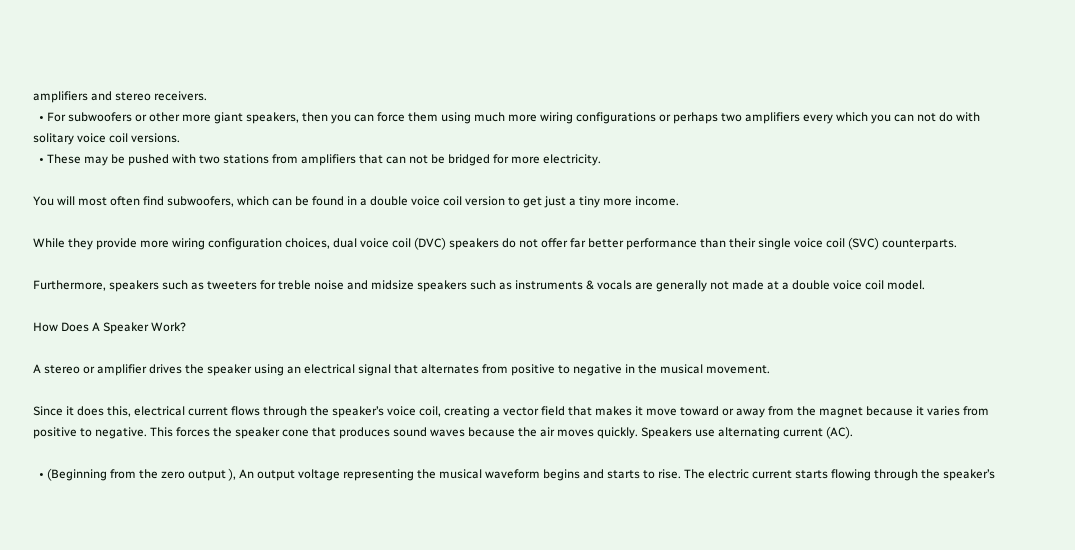amplifiers and stereo receivers.
  • For subwoofers or other more giant speakers, then you can force them using much more wiring configurations or perhaps two amplifiers every which you can not do with solitary voice coil versions.
  • These may be pushed with two stations from amplifiers that can not be bridged for more electricity.

You will most often find subwoofers, which can be found in a double voice coil version to get just a tiny more income.

While they provide more wiring configuration choices, dual voice coil (DVC) speakers do not offer far better performance than their single voice coil (SVC) counterparts.

Furthermore, speakers such as tweeters for treble noise and midsize speakers such as instruments & vocals are generally not made at a double voice coil model.

How Does A Speaker Work?

A stereo or amplifier drives the speaker using an electrical signal that alternates from positive to negative in the musical movement.

Since it does this, electrical current flows through the speaker’s voice coil, creating a vector field that makes it move toward or away from the magnet because it varies from positive to negative. This forces the speaker cone that produces sound waves because the air moves quickly. Speakers use alternating current (AC).

  • (Beginning from the zero output ), An output voltage representing the musical waveform begins and starts to rise. The electric current starts flowing through the speaker’s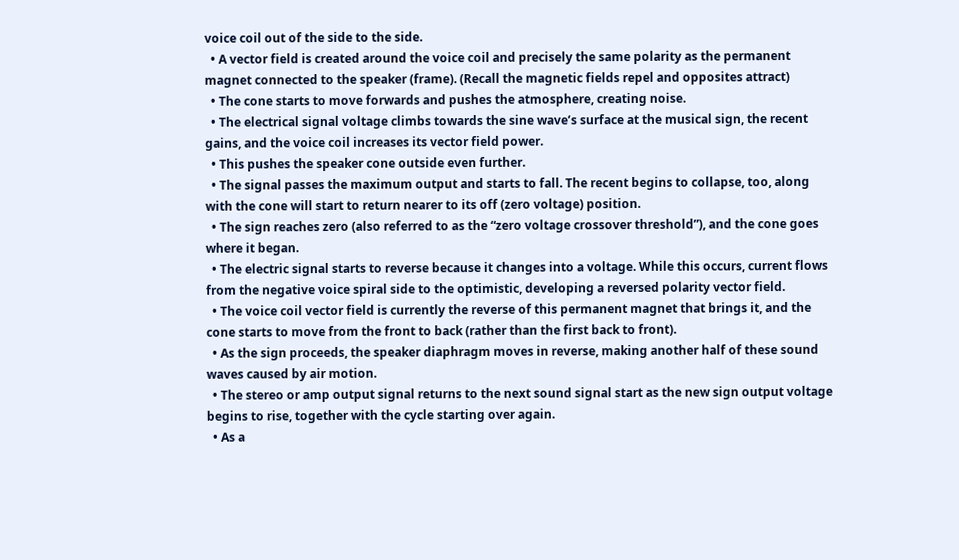voice coil out of the side to the side.
  • A vector field is created around the voice coil and precisely the same polarity as the permanent magnet connected to the speaker (frame). (Recall the magnetic fields repel and opposites attract)
  • The cone starts to move forwards and pushes the atmosphere, creating noise.
  • The electrical signal voltage climbs towards the sine wave’s surface at the musical sign, the recent gains, and the voice coil increases its vector field power.
  • This pushes the speaker cone outside even further.
  • The signal passes the maximum output and starts to fall. The recent begins to collapse, too, along with the cone will start to return nearer to its off (zero voltage) position.
  • The sign reaches zero (also referred to as the “zero voltage crossover threshold”), and the cone goes where it began.
  • The electric signal starts to reverse because it changes into a voltage. While this occurs, current flows from the negative voice spiral side to the optimistic, developing a reversed polarity vector field.
  • The voice coil vector field is currently the reverse of this permanent magnet that brings it, and the cone starts to move from the front to back (rather than the first back to front).
  • As the sign proceeds, the speaker diaphragm moves in reverse, making another half of these sound waves caused by air motion.
  • The stereo or amp output signal returns to the next sound signal start as the new sign output voltage begins to rise, together with the cycle starting over again.
  • As a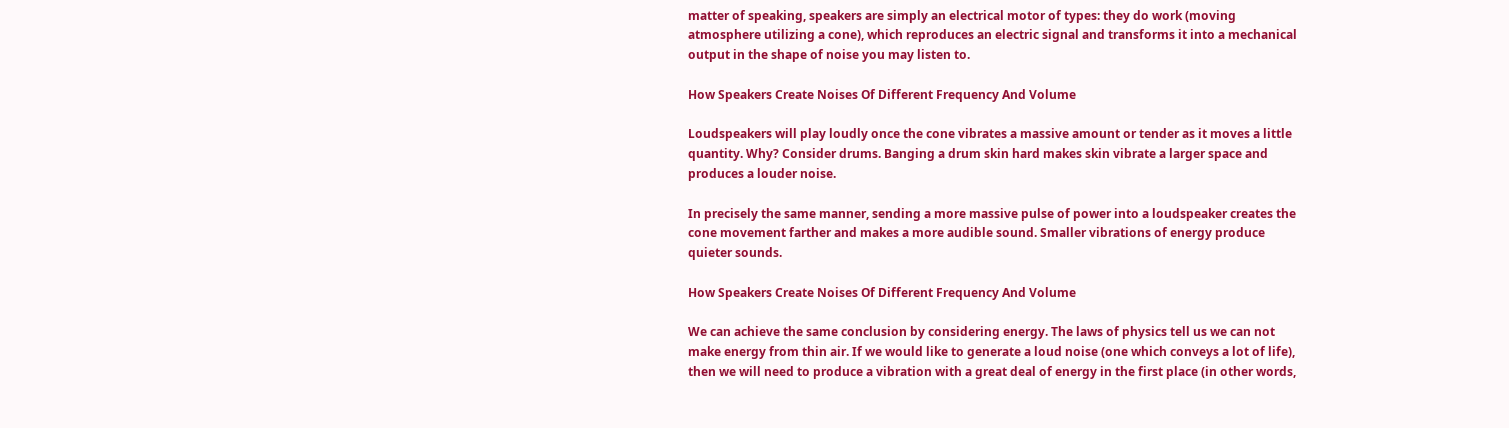matter of speaking, speakers are simply an electrical motor of types: they do work (moving atmosphere utilizing a cone), which reproduces an electric signal and transforms it into a mechanical output in the shape of noise you may listen to.

How Speakers Create Noises Of Different Frequency And Volume

Loudspeakers will play loudly once the cone vibrates a massive amount or tender as it moves a little quantity. Why? Consider drums. Banging a drum skin hard makes skin vibrate a larger space and produces a louder noise.

In precisely the same manner, sending a more massive pulse of power into a loudspeaker creates the cone movement farther and makes a more audible sound. Smaller vibrations of energy produce quieter sounds.

How Speakers Create Noises Of Different Frequency And Volume

We can achieve the same conclusion by considering energy. The laws of physics tell us we can not make energy from thin air. If we would like to generate a loud noise (one which conveys a lot of life), then we will need to produce a vibration with a great deal of energy in the first place (in other words,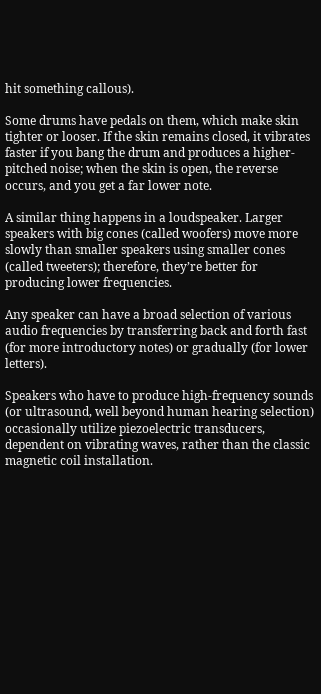hit something callous).

Some drums have pedals on them, which make skin tighter or looser. If the skin remains closed, it vibrates faster if you bang the drum and produces a higher-pitched noise; when the skin is open, the reverse occurs, and you get a far lower note.

A similar thing happens in a loudspeaker. Larger speakers with big cones (called woofers) move more slowly than smaller speakers using smaller cones (called tweeters); therefore, they’re better for producing lower frequencies.

Any speaker can have a broad selection of various audio frequencies by transferring back and forth fast (for more introductory notes) or gradually (for lower letters).

Speakers who have to produce high-frequency sounds (or ultrasound, well beyond human hearing selection) occasionally utilize piezoelectric transducers, dependent on vibrating waves, rather than the classic magnetic coil installation.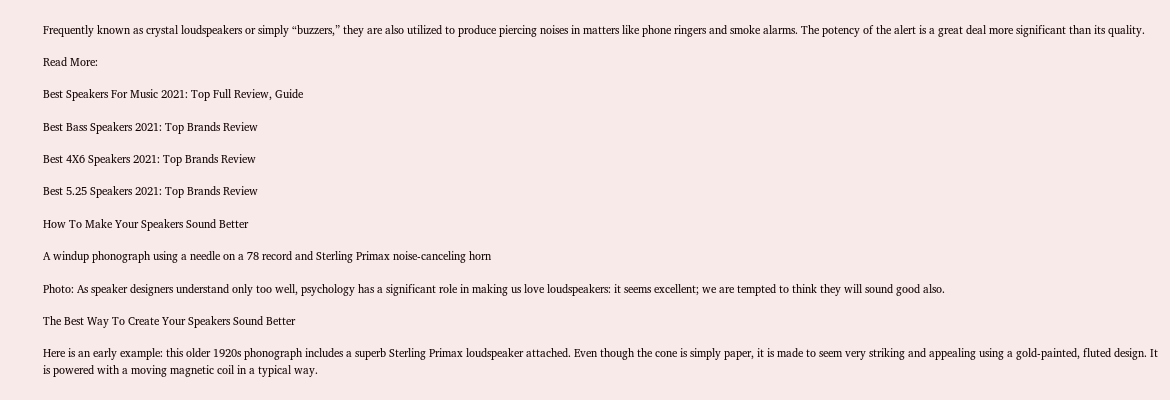Frequently known as crystal loudspeakers or simply “buzzers,” they are also utilized to produce piercing noises in matters like phone ringers and smoke alarms. The potency of the alert is a great deal more significant than its quality.

Read More:

Best Speakers For Music 2021: Top Full Review, Guide

Best Bass Speakers 2021: Top Brands Review

Best 4X6 Speakers 2021: Top Brands Review

Best 5.25 Speakers 2021: Top Brands Review

How To Make Your Speakers Sound Better

A windup phonograph using a needle on a 78 record and Sterling Primax noise-canceling horn

Photo: As speaker designers understand only too well, psychology has a significant role in making us love loudspeakers: it seems excellent; we are tempted to think they will sound good also.

The Best Way To Create Your Speakers Sound Better

Here is an early example: this older 1920s phonograph includes a superb Sterling Primax loudspeaker attached. Even though the cone is simply paper, it is made to seem very striking and appealing using a gold-painted, fluted design. It is powered with a moving magnetic coil in a typical way.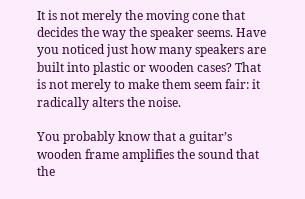It is not merely the moving cone that decides the way the speaker seems. Have you noticed just how many speakers are built into plastic or wooden cases? That is not merely to make them seem fair: it radically alters the noise.

You probably know that a guitar’s wooden frame amplifies the sound that the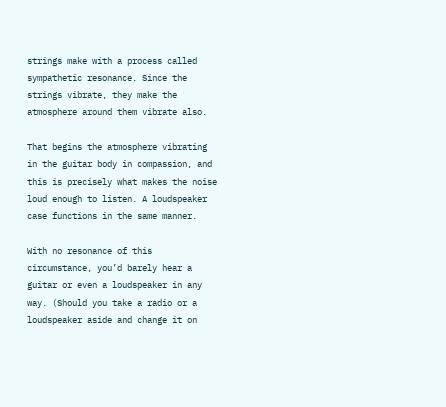strings make with a process called sympathetic resonance. Since the strings vibrate, they make the atmosphere around them vibrate also.

That begins the atmosphere vibrating in the guitar body in compassion, and this is precisely what makes the noise loud enough to listen. A loudspeaker case functions in the same manner.

With no resonance of this circumstance, you’d barely hear a guitar or even a loudspeaker in any way. (Should you take a radio or a loudspeaker aside and change it on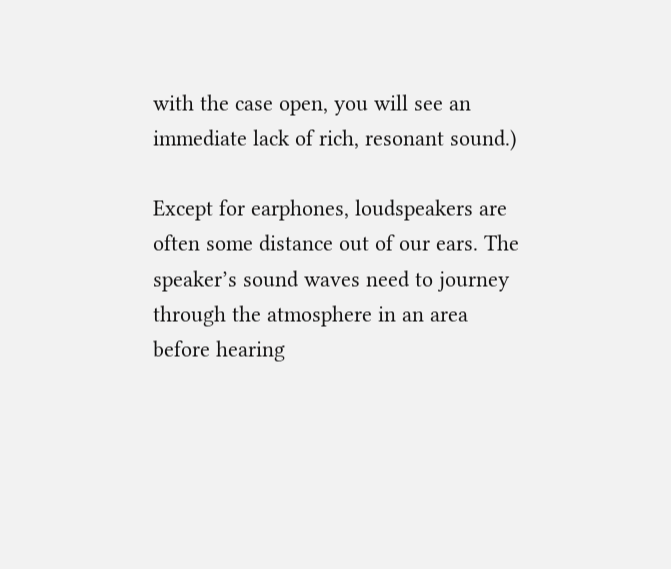with the case open, you will see an immediate lack of rich, resonant sound.)

Except for earphones, loudspeakers are often some distance out of our ears. The speaker’s sound waves need to journey through the atmosphere in an area before hearing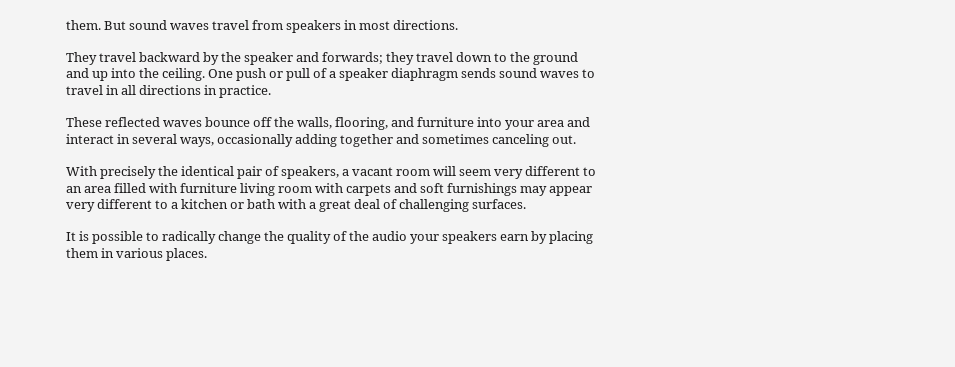them. But sound waves travel from speakers in most directions.

They travel backward by the speaker and forwards; they travel down to the ground and up into the ceiling. One push or pull of a speaker diaphragm sends sound waves to travel in all directions in practice.

These reflected waves bounce off the walls, flooring, and furniture into your area and interact in several ways, occasionally adding together and sometimes canceling out.

With precisely the identical pair of speakers, a vacant room will seem very different to an area filled with furniture living room with carpets and soft furnishings may appear very different to a kitchen or bath with a great deal of challenging surfaces.

It is possible to radically change the quality of the audio your speakers earn by placing them in various places.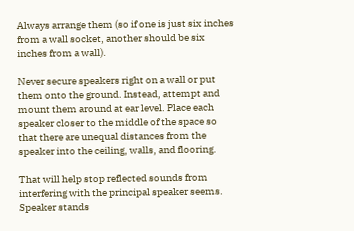Always arrange them (so if one is just six inches from a wall socket, another should be six inches from a wall).

Never secure speakers right on a wall or put them onto the ground. Instead, attempt and mount them around at ear level. Place each speaker closer to the middle of the space so that there are unequal distances from the speaker into the ceiling, walls, and flooring.

That will help stop reflected sounds from interfering with the principal speaker seems. Speaker stands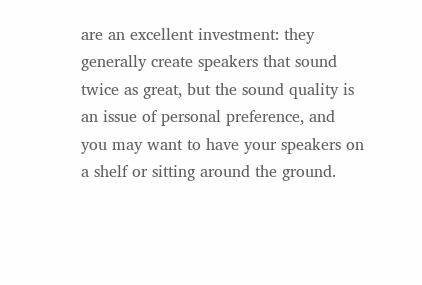are an excellent investment: they generally create speakers that sound twice as great, but the sound quality is an issue of personal preference, and you may want to have your speakers on a shelf or sitting around the ground.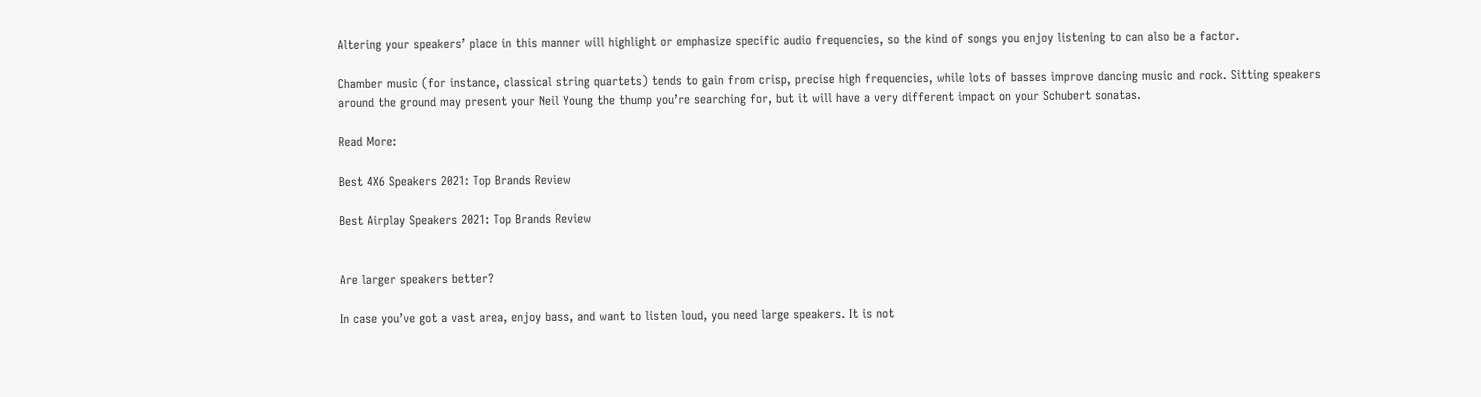Altering your speakers’ place in this manner will highlight or emphasize specific audio frequencies, so the kind of songs you enjoy listening to can also be a factor.

Chamber music (for instance, classical string quartets) tends to gain from crisp, precise high frequencies, while lots of basses improve dancing music and rock. Sitting speakers around the ground may present your Neil Young the thump you’re searching for, but it will have a very different impact on your Schubert sonatas.

Read More:

Best 4X6 Speakers 2021: Top Brands Review

Best Airplay Speakers 2021: Top Brands Review


Are larger speakers better?

In case you’ve got a vast area, enjoy bass, and want to listen loud, you need large speakers. It is not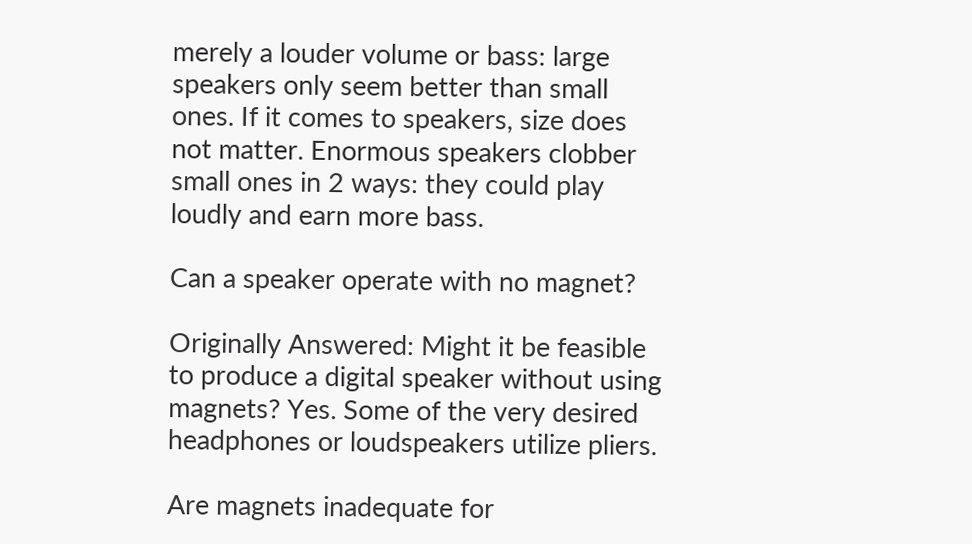merely a louder volume or bass: large speakers only seem better than small ones. If it comes to speakers, size does not matter. Enormous speakers clobber small ones in 2 ways: they could play loudly and earn more bass.

Can a speaker operate with no magnet?

Originally Answered: Might it be feasible to produce a digital speaker without using magnets? Yes. Some of the very desired headphones or loudspeakers utilize pliers.

Are magnets inadequate for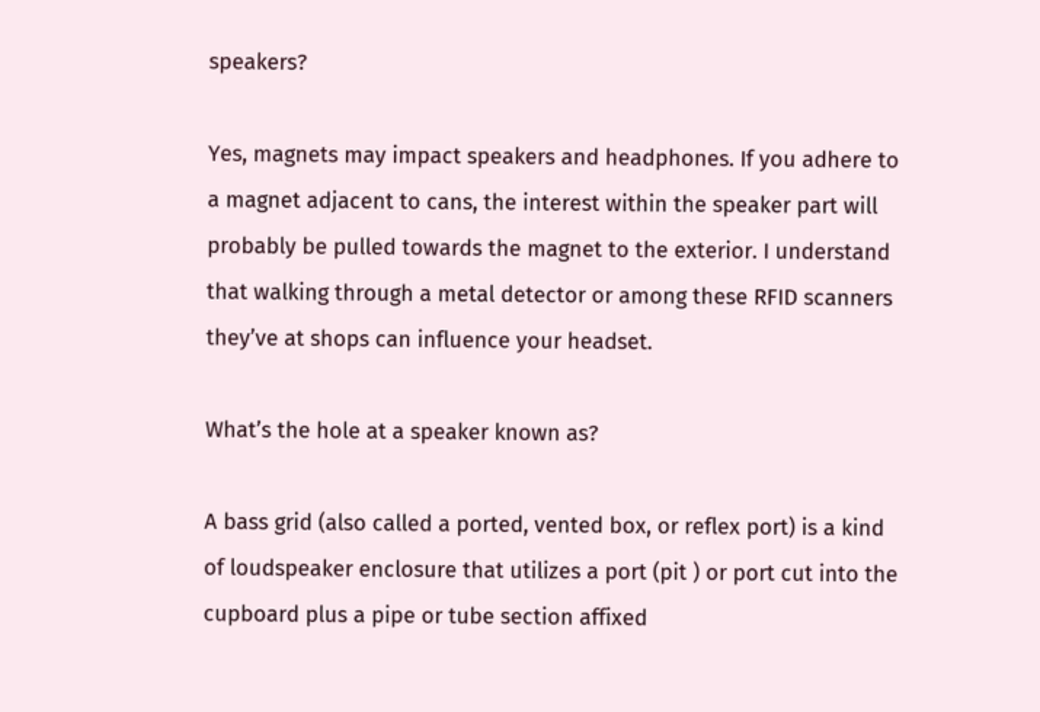speakers?

Yes, magnets may impact speakers and headphones. If you adhere to a magnet adjacent to cans, the interest within the speaker part will probably be pulled towards the magnet to the exterior. I understand that walking through a metal detector or among these RFID scanners they’ve at shops can influence your headset.

What’s the hole at a speaker known as?

A bass grid (also called a ported, vented box, or reflex port) is a kind of loudspeaker enclosure that utilizes a port (pit ) or port cut into the cupboard plus a pipe or tube section affixed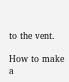to the vent.

How to make a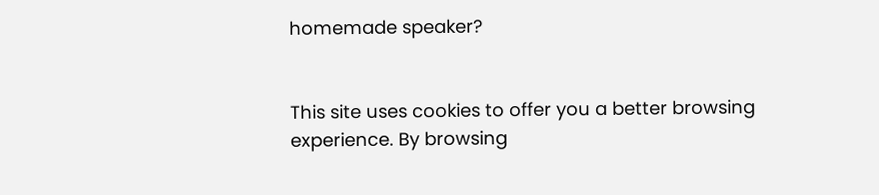homemade speaker?


This site uses cookies to offer you a better browsing experience. By browsing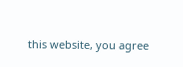this website, you agree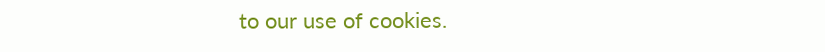to our use of cookies.